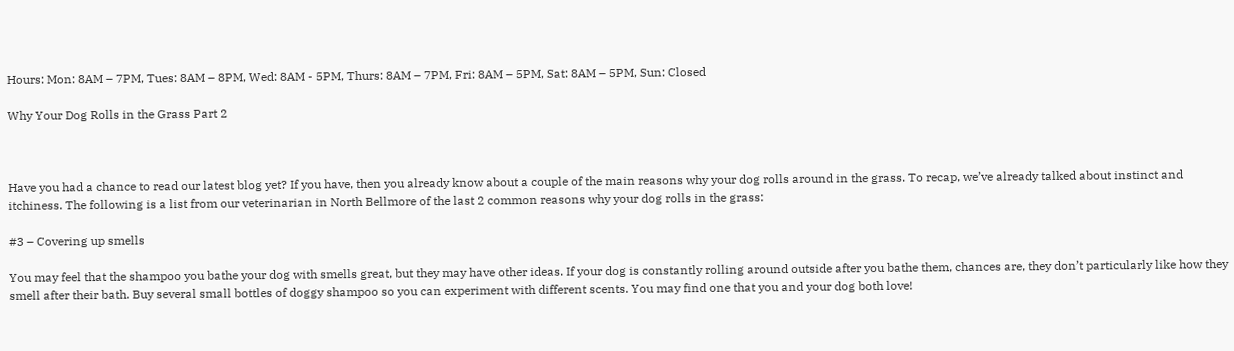Hours: Mon: 8AM – 7PM, Tues: 8AM – 8PM, Wed: 8AM - 5PM, Thurs: 8AM – 7PM, Fri: 8AM – 5PM, Sat: 8AM – 5PM, Sun: Closed

Why Your Dog Rolls in the Grass Part 2



Have you had a chance to read our latest blog yet? If you have, then you already know about a couple of the main reasons why your dog rolls around in the grass. To recap, we’ve already talked about instinct and itchiness. The following is a list from our veterinarian in North Bellmore of the last 2 common reasons why your dog rolls in the grass:

#3 – Covering up smells

You may feel that the shampoo you bathe your dog with smells great, but they may have other ideas. If your dog is constantly rolling around outside after you bathe them, chances are, they don’t particularly like how they smell after their bath. Buy several small bottles of doggy shampoo so you can experiment with different scents. You may find one that you and your dog both love!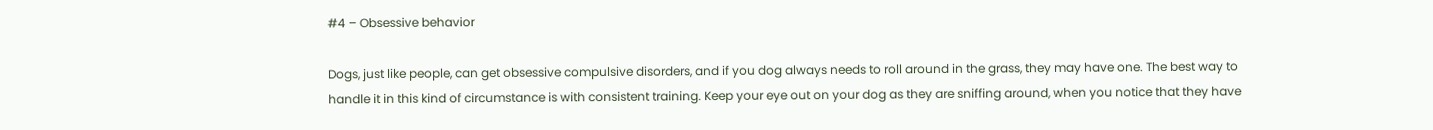#4 – Obsessive behavior

Dogs, just like people, can get obsessive compulsive disorders, and if you dog always needs to roll around in the grass, they may have one. The best way to handle it in this kind of circumstance is with consistent training. Keep your eye out on your dog as they are sniffing around, when you notice that they have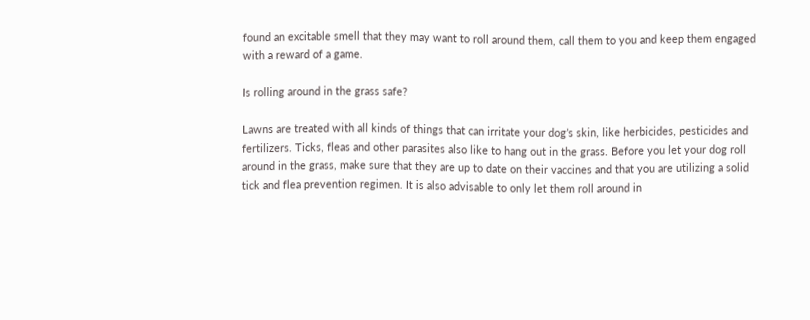found an excitable smell that they may want to roll around them, call them to you and keep them engaged with a reward of a game.

Is rolling around in the grass safe?

Lawns are treated with all kinds of things that can irritate your dog’s skin, like herbicides, pesticides and fertilizers. Ticks, fleas and other parasites also like to hang out in the grass. Before you let your dog roll around in the grass, make sure that they are up to date on their vaccines and that you are utilizing a solid tick and flea prevention regimen. It is also advisable to only let them roll around in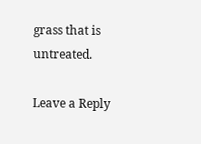grass that is untreated.

Leave a Reply